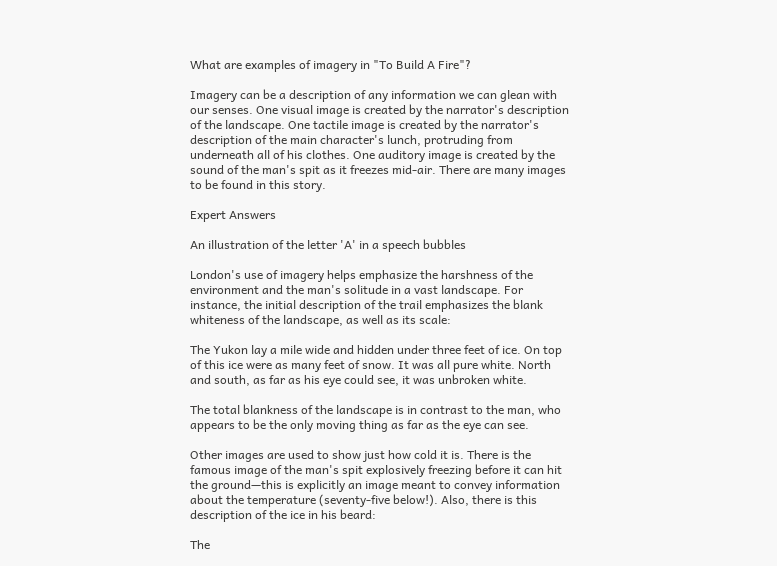What are examples of imagery in "To Build A Fire"?

Imagery can be a description of any information we can glean with our senses. One visual image is created by the narrator's description of the landscape. One tactile image is created by the narrator's description of the main character's lunch, protruding from underneath all of his clothes. One auditory image is created by the sound of the man's spit as it freezes mid-air. There are many images to be found in this story.

Expert Answers

An illustration of the letter 'A' in a speech bubbles

London's use of imagery helps emphasize the harshness of the environment and the man's solitude in a vast landscape. For instance, the initial description of the trail emphasizes the blank whiteness of the landscape, as well as its scale:

The Yukon lay a mile wide and hidden under three feet of ice. On top of this ice were as many feet of snow. It was all pure white. North and south, as far as his eye could see, it was unbroken white.

The total blankness of the landscape is in contrast to the man, who appears to be the only moving thing as far as the eye can see.

Other images are used to show just how cold it is. There is the famous image of the man's spit explosively freezing before it can hit the ground—this is explicitly an image meant to convey information about the temperature (seventy-five below!). Also, there is this description of the ice in his beard:

The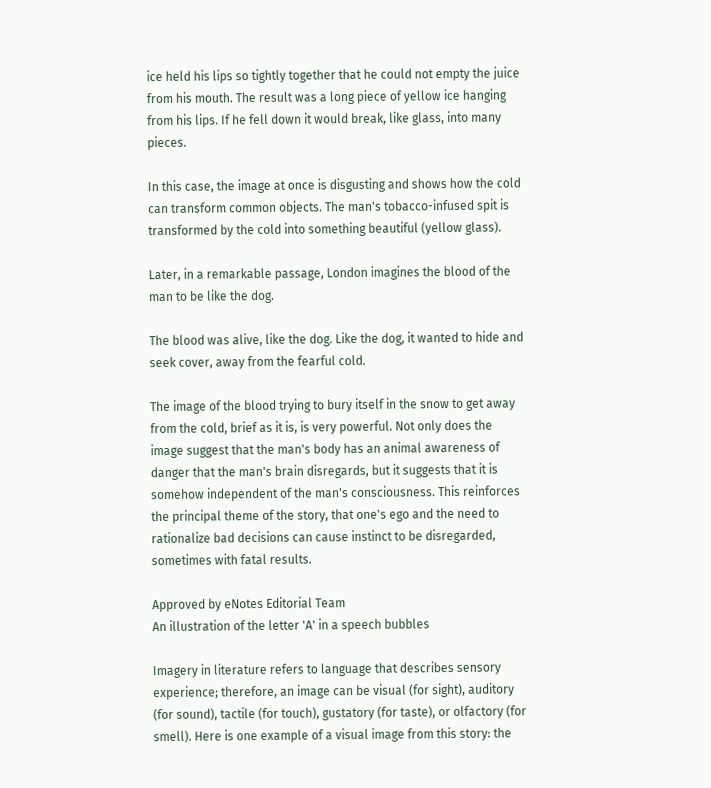ice held his lips so tightly together that he could not empty the juice from his mouth. The result was a long piece of yellow ice hanging from his lips. If he fell down it would break, like glass, into many pieces.

In this case, the image at once is disgusting and shows how the cold can transform common objects. The man's tobacco-infused spit is transformed by the cold into something beautiful (yellow glass).

Later, in a remarkable passage, London imagines the blood of the man to be like the dog.

The blood was alive, like the dog. Like the dog, it wanted to hide and seek cover, away from the fearful cold.

The image of the blood trying to bury itself in the snow to get away from the cold, brief as it is, is very powerful. Not only does the image suggest that the man's body has an animal awareness of danger that the man's brain disregards, but it suggests that it is somehow independent of the man's consciousness. This reinforces the principal theme of the story, that one's ego and the need to rationalize bad decisions can cause instinct to be disregarded, sometimes with fatal results.

Approved by eNotes Editorial Team
An illustration of the letter 'A' in a speech bubbles

Imagery in literature refers to language that describes sensory experience; therefore, an image can be visual (for sight), auditory (for sound), tactile (for touch), gustatory (for taste), or olfactory (for smell). Here is one example of a visual image from this story: the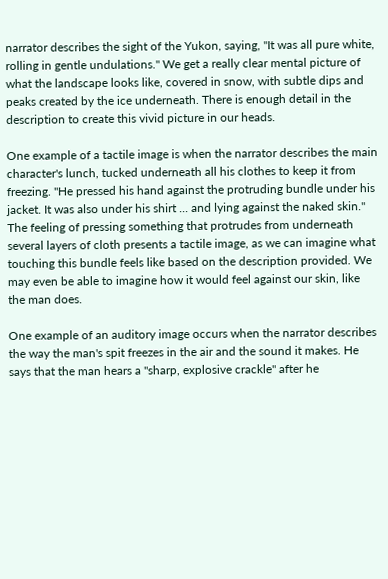narrator describes the sight of the Yukon, saying, "It was all pure white, rolling in gentle undulations." We get a really clear mental picture of what the landscape looks like, covered in snow, with subtle dips and peaks created by the ice underneath. There is enough detail in the description to create this vivid picture in our heads.

One example of a tactile image is when the narrator describes the main character's lunch, tucked underneath all his clothes to keep it from freezing. "He pressed his hand against the protruding bundle under his jacket. It was also under his shirt ... and lying against the naked skin." The feeling of pressing something that protrudes from underneath several layers of cloth presents a tactile image, as we can imagine what touching this bundle feels like based on the description provided. We may even be able to imagine how it would feel against our skin, like the man does.

One example of an auditory image occurs when the narrator describes the way the man's spit freezes in the air and the sound it makes. He says that the man hears a "sharp, explosive crackle" after he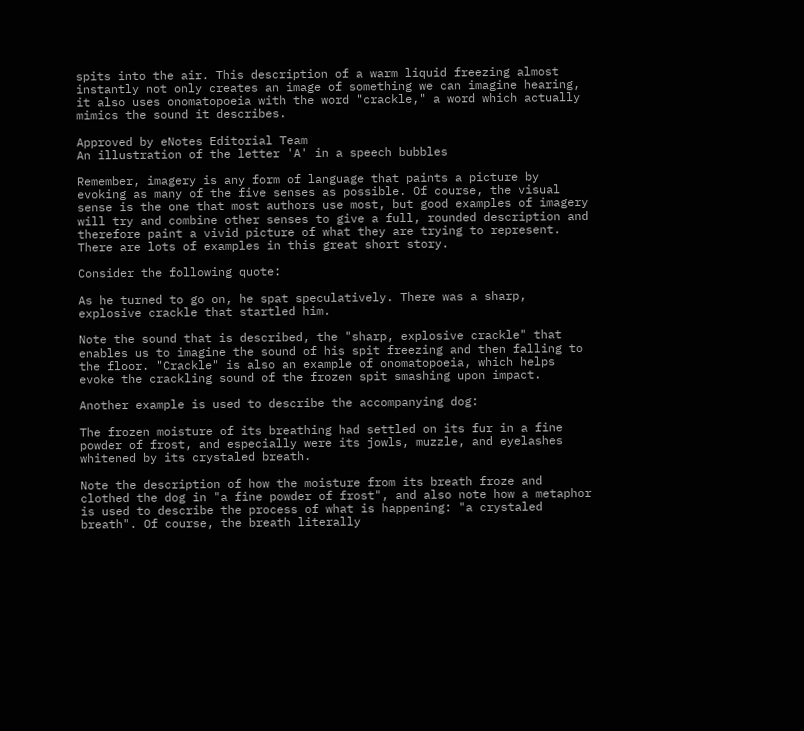spits into the air. This description of a warm liquid freezing almost instantly not only creates an image of something we can imagine hearing, it also uses onomatopoeia with the word "crackle," a word which actually mimics the sound it describes.

Approved by eNotes Editorial Team
An illustration of the letter 'A' in a speech bubbles

Remember, imagery is any form of language that paints a picture by evoking as many of the five senses as possible. Of course, the visual sense is the one that most authors use most, but good examples of imagery will try and combine other senses to give a full, rounded description and therefore paint a vivid picture of what they are trying to represent. There are lots of examples in this great short story.

Consider the following quote:

As he turned to go on, he spat speculatively. There was a sharp, explosive crackle that startled him.

Note the sound that is described, the "sharp, explosive crackle" that enables us to imagine the sound of his spit freezing and then falling to the floor. "Crackle" is also an example of onomatopoeia, which helps evoke the crackling sound of the frozen spit smashing upon impact.

Another example is used to describe the accompanying dog:

The frozen moisture of its breathing had settled on its fur in a fine powder of frost, and especially were its jowls, muzzle, and eyelashes whitened by its crystaled breath.

Note the description of how the moisture from its breath froze and clothed the dog in "a fine powder of frost", and also note how a metaphor is used to describe the process of what is happening: "a crystaled breath". Of course, the breath literally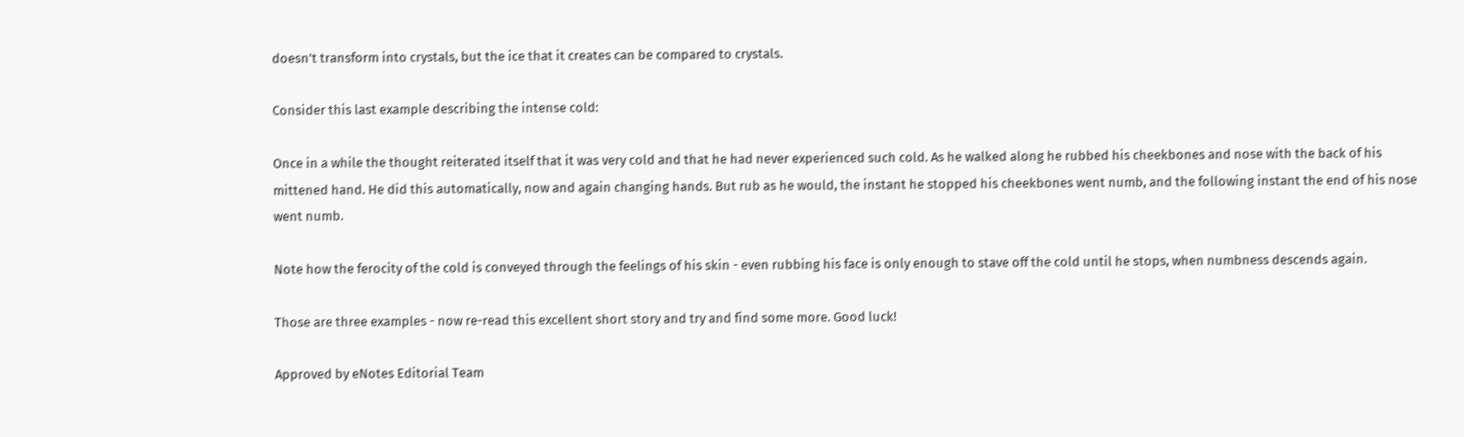doesn't transform into crystals, but the ice that it creates can be compared to crystals.

Consider this last example describing the intense cold:

Once in a while the thought reiterated itself that it was very cold and that he had never experienced such cold. As he walked along he rubbed his cheekbones and nose with the back of his mittened hand. He did this automatically, now and again changing hands. But rub as he would, the instant he stopped his cheekbones went numb, and the following instant the end of his nose went numb.

Note how the ferocity of the cold is conveyed through the feelings of his skin - even rubbing his face is only enough to stave off the cold until he stops, when numbness descends again.

Those are three examples - now re-read this excellent short story and try and find some more. Good luck!

Approved by eNotes Editorial Team